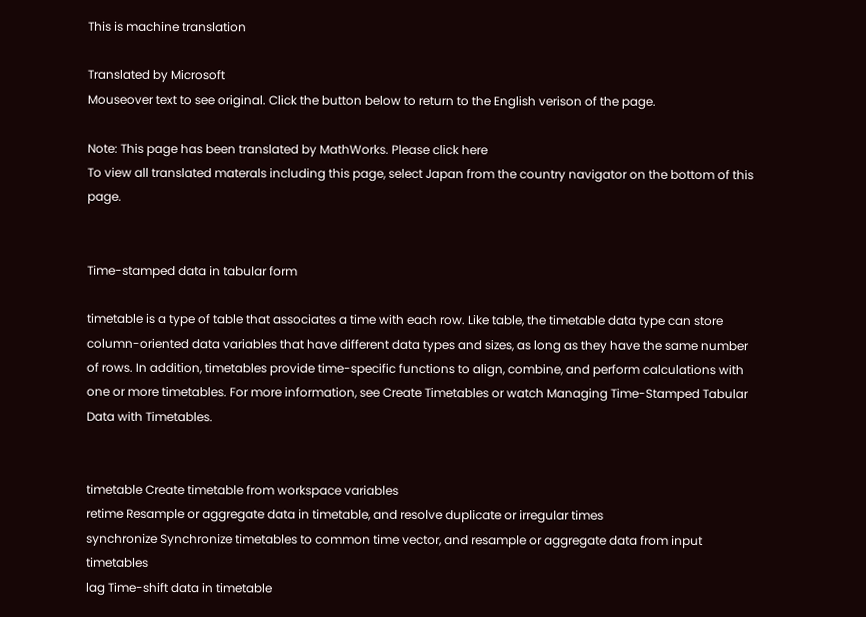This is machine translation

Translated by Microsoft
Mouseover text to see original. Click the button below to return to the English verison of the page.

Note: This page has been translated by MathWorks. Please click here
To view all translated materals including this page, select Japan from the country navigator on the bottom of this page.


Time-stamped data in tabular form

timetable is a type of table that associates a time with each row. Like table, the timetable data type can store column-oriented data variables that have different data types and sizes, as long as they have the same number of rows. In addition, timetables provide time-specific functions to align, combine, and perform calculations with one or more timetables. For more information, see Create Timetables or watch Managing Time-Stamped Tabular Data with Timetables.


timetable Create timetable from workspace variables
retime Resample or aggregate data in timetable, and resolve duplicate or irregular times
synchronize Synchronize timetables to common time vector, and resample or aggregate data from input timetables
lag Time-shift data in timetable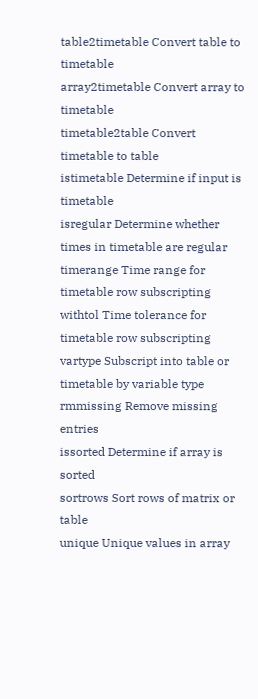table2timetable Convert table to timetable
array2timetable Convert array to timetable
timetable2table Convert timetable to table
istimetable Determine if input is timetable
isregular Determine whether times in timetable are regular
timerange Time range for timetable row subscripting
withtol Time tolerance for timetable row subscripting
vartype Subscript into table or timetable by variable type
rmmissing Remove missing entries
issorted Determine if array is sorted
sortrows Sort rows of matrix or table
unique Unique values in array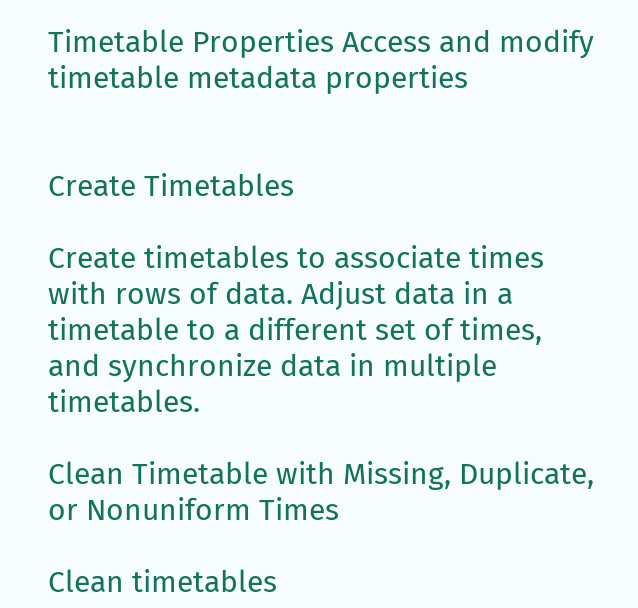Timetable Properties Access and modify timetable metadata properties


Create Timetables

Create timetables to associate times with rows of data. Adjust data in a timetable to a different set of times, and synchronize data in multiple timetables.

Clean Timetable with Missing, Duplicate, or Nonuniform Times

Clean timetables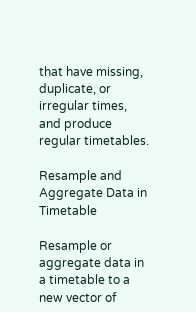that have missing, duplicate, or irregular times, and produce regular timetables.

Resample and Aggregate Data in Timetable

Resample or aggregate data in a timetable to a new vector of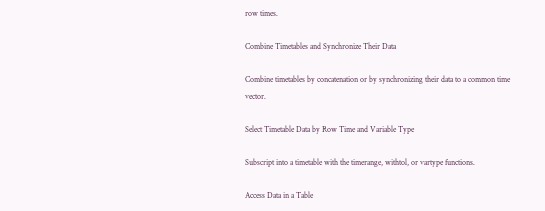row times.

Combine Timetables and Synchronize Their Data

Combine timetables by concatenation or by synchronizing their data to a common time vector.

Select Timetable Data by Row Time and Variable Type

Subscript into a timetable with the timerange, withtol, or vartype functions.

Access Data in a Table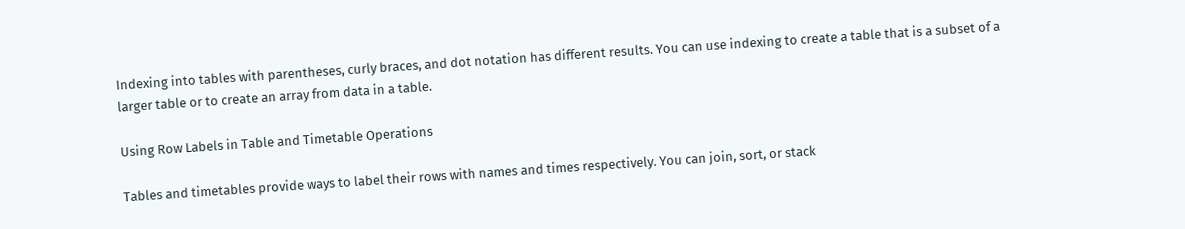Indexing into tables with parentheses, curly braces, and dot notation has different results. You can use indexing to create a table that is a subset of a larger table or to create an array from data in a table.

Using Row Labels in Table and Timetable Operations

Tables and timetables provide ways to label their rows with names and times respectively. You can join, sort, or stack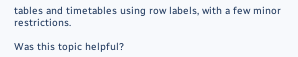tables and timetables using row labels, with a few minor restrictions.

Was this topic helpful?